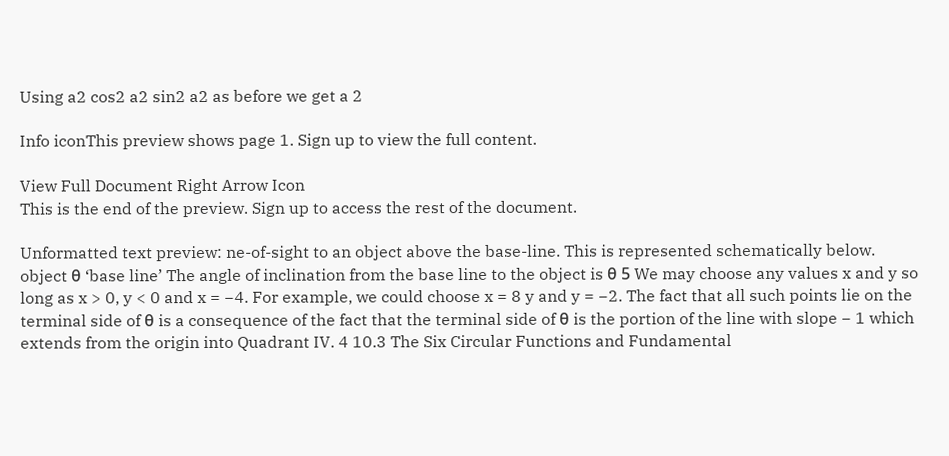Using a2 cos2 a2 sin2 a2 as before we get a 2

Info iconThis preview shows page 1. Sign up to view the full content.

View Full Document Right Arrow Icon
This is the end of the preview. Sign up to access the rest of the document.

Unformatted text preview: ne-of-sight to an object above the base-line. This is represented schematically below. object θ ‘base line’ The angle of inclination from the base line to the object is θ 5 We may choose any values x and y so long as x > 0, y < 0 and x = −4. For example, we could choose x = 8 y and y = −2. The fact that all such points lie on the terminal side of θ is a consequence of the fact that the terminal side of θ is the portion of the line with slope − 1 which extends from the origin into Quadrant IV. 4 10.3 The Six Circular Functions and Fundamental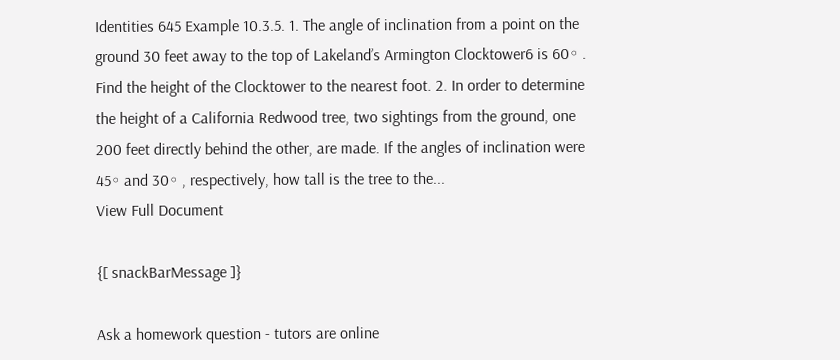Identities 645 Example 10.3.5. 1. The angle of inclination from a point on the ground 30 feet away to the top of Lakeland’s Armington Clocktower6 is 60◦ . Find the height of the Clocktower to the nearest foot. 2. In order to determine the height of a California Redwood tree, two sightings from the ground, one 200 feet directly behind the other, are made. If the angles of inclination were 45◦ and 30◦ , respectively, how tall is the tree to the...
View Full Document

{[ snackBarMessage ]}

Ask a homework question - tutors are online